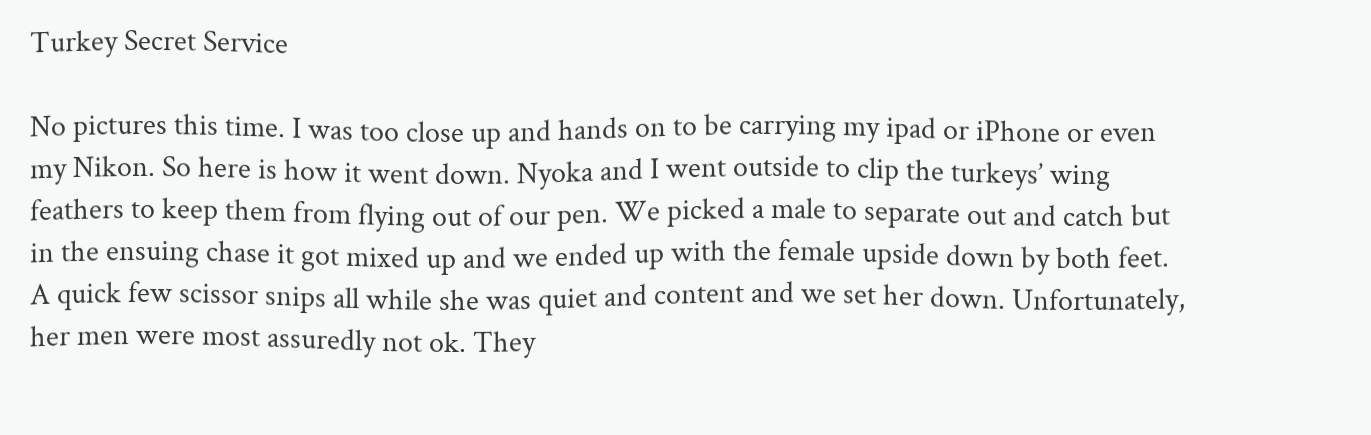Turkey Secret Service

No pictures this time. I was too close up and hands on to be carrying my ipad or iPhone or even my Nikon. So here is how it went down. Nyoka and I went outside to clip the turkeys’ wing feathers to keep them from flying out of our pen. We picked a male to separate out and catch but in the ensuing chase it got mixed up and we ended up with the female upside down by both feet. A quick few scissor snips all while she was quiet and content and we set her down. Unfortunately, her men were most assuredly not ok. They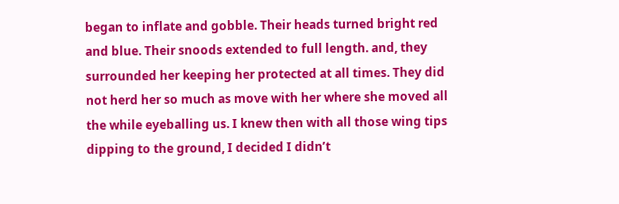began to inflate and gobble. Their heads turned bright red and blue. Their snoods extended to full length. and, they surrounded her keeping her protected at all times. They did not herd her so much as move with her where she moved all the while eyeballing us. I knew then with all those wing tips dipping to the ground, I decided I didn’t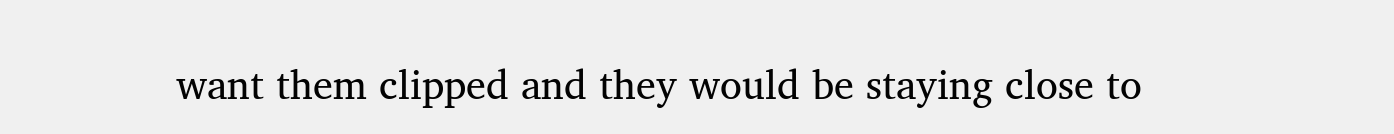want them clipped and they would be staying close to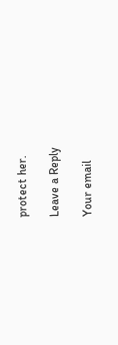protect her.

Leave a Reply

Your email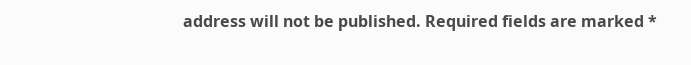address will not be published. Required fields are marked *